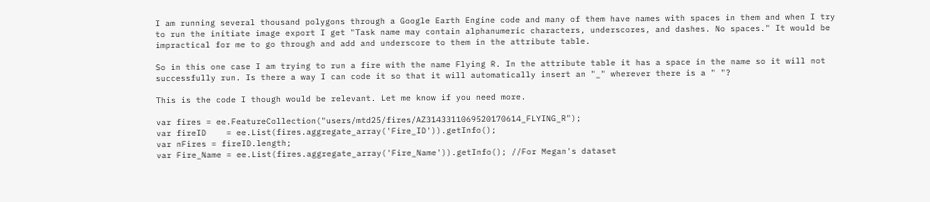I am running several thousand polygons through a Google Earth Engine code and many of them have names with spaces in them and when I try to run the initiate image export I get "Task name may contain alphanumeric characters, underscores, and dashes. No spaces." It would be impractical for me to go through and add and underscore to them in the attribute table.

So in this one case I am trying to run a fire with the name Flying R. In the attribute table it has a space in the name so it will not successfully run. Is there a way I can code it so that it will automatically insert an "_" wherever there is a " "?

This is the code I though would be relevant. Let me know if you need more.

var fires = ee.FeatureCollection("users/mtd25/fires/AZ3143311069520170614_FLYING_R");
var fireID    = ee.List(fires.aggregate_array('Fire_ID')).getInfo();
var nFires = fireID.length;
var Fire_Name = ee.List(fires.aggregate_array('Fire_Name')).getInfo(); //For Megan's dataset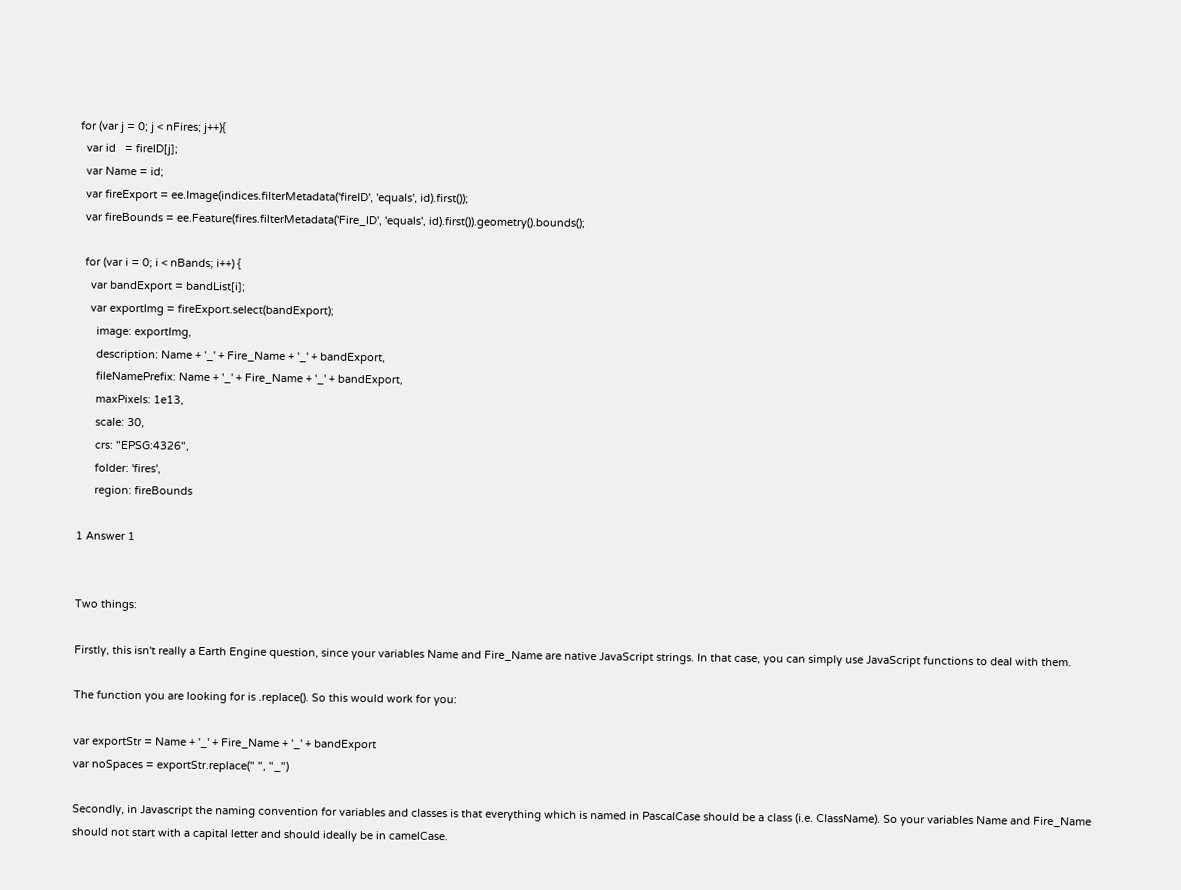for (var j = 0; j < nFires; j++){
  var id   = fireID[j];
  var Name = id;
  var fireExport = ee.Image(indices.filterMetadata('fireID', 'equals', id).first());
  var fireBounds = ee.Feature(fires.filterMetadata('Fire_ID', 'equals', id).first()).geometry().bounds();

  for (var i = 0; i < nBands; i++) {
    var bandExport = bandList[i];
    var exportImg = fireExport.select(bandExport);
      image: exportImg,
      description: Name + '_' + Fire_Name + '_' + bandExport,
      fileNamePrefix: Name + '_' + Fire_Name + '_' + bandExport,
      maxPixels: 1e13,
      scale: 30,
      crs: "EPSG:4326",
      folder: 'fires',
      region: fireBounds

1 Answer 1


Two things:

Firstly, this isn't really a Earth Engine question, since your variables Name and Fire_Name are native JavaScript strings. In that case, you can simply use JavaScript functions to deal with them.

The function you are looking for is .replace(). So this would work for you:

var exportStr = Name + '_' + Fire_Name + '_' + bandExport
var noSpaces = exportStr.replace(" ", "_")

Secondly, in Javascript the naming convention for variables and classes is that everything which is named in PascalCase should be a class (i.e. ClassName). So your variables Name and Fire_Name should not start with a capital letter and should ideally be in camelCase.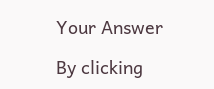Your Answer

By clicking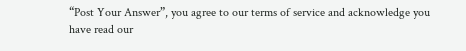“Post Your Answer”, you agree to our terms of service and acknowledge you have read our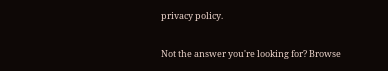privacy policy.

Not the answer you're looking for? Browse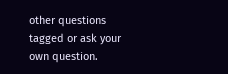other questions tagged or ask your own question.